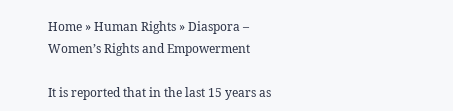Home » Human Rights » Diaspora – Women’s Rights and Empowerment

It is reported that in the last 15 years as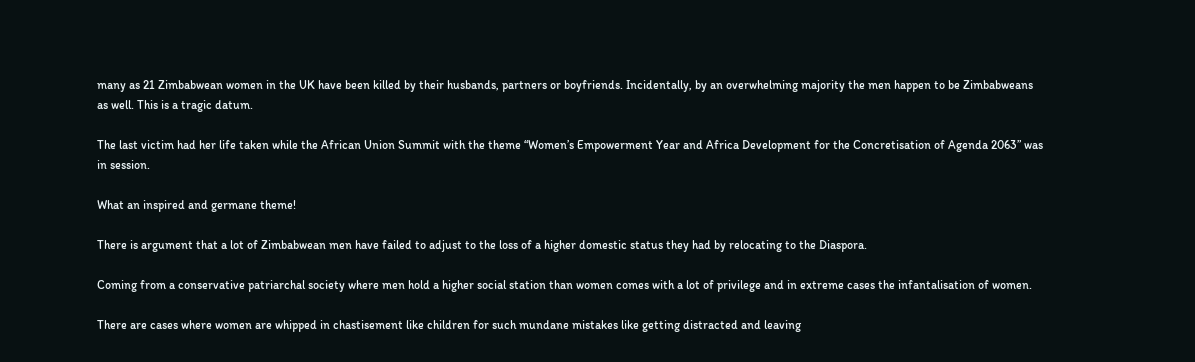many as 21 Zimbabwean women in the UK have been killed by their husbands, partners or boyfriends. Incidentally, by an overwhelming majority the men happen to be Zimbabweans as well. This is a tragic datum.

The last victim had her life taken while the African Union Summit with the theme “Women’s Empowerment Year and Africa Development for the Concretisation of Agenda 2063” was in session.

What an inspired and germane theme!

There is argument that a lot of Zimbabwean men have failed to adjust to the loss of a higher domestic status they had by relocating to the Diaspora.

Coming from a conservative patriarchal society where men hold a higher social station than women comes with a lot of privilege and in extreme cases the infantalisation of women.

There are cases where women are whipped in chastisement like children for such mundane mistakes like getting distracted and leaving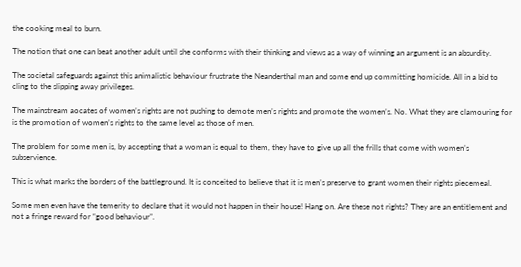the cooking meal to burn.

The notion that one can beat another adult until she conforms with their thinking and views as a way of winning an argument is an absurdity.

The societal safeguards against this animalistic behaviour frustrate the Neanderthal man and some end up committing homicide. All in a bid to cling to the slipping away privileges.

The mainstream aocates of women’s rights are not pushing to demote men’s rights and promote the women’s. No. What they are clamouring for is the promotion of women’s rights to the same level as those of men.

The problem for some men is, by accepting that a woman is equal to them, they have to give up all the frills that come with women’s subservience.

This is what marks the borders of the battleground. It is conceited to believe that it is men’s preserve to grant women their rights piecemeal.

Some men even have the temerity to declare that it would not happen in their house! Hang on. Are these not rights? They are an entitlement and not a fringe reward for “good behaviour”.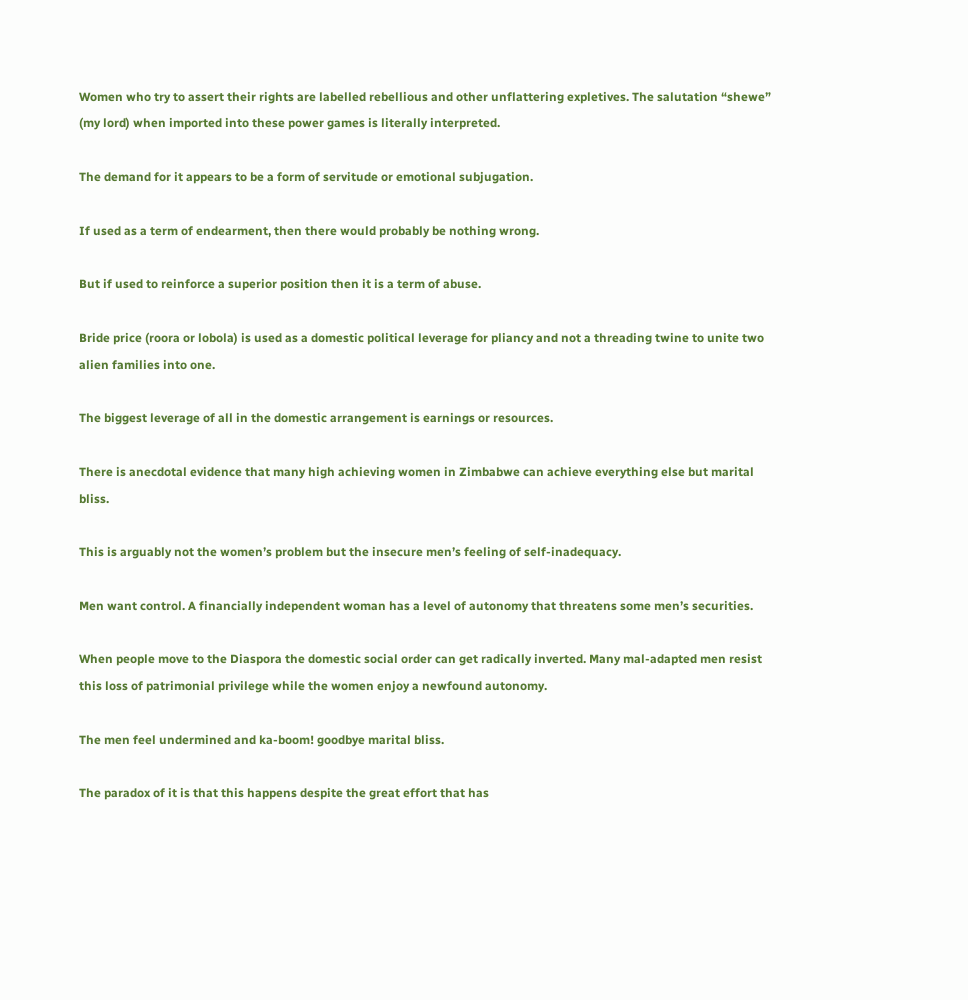Women who try to assert their rights are labelled rebellious and other unflattering expletives. The salutation “shewe” (my lord) when imported into these power games is literally interpreted.

The demand for it appears to be a form of servitude or emotional subjugation.

If used as a term of endearment, then there would probably be nothing wrong.

But if used to reinforce a superior position then it is a term of abuse.

Bride price (roora or lobola) is used as a domestic political leverage for pliancy and not a threading twine to unite two alien families into one.

The biggest leverage of all in the domestic arrangement is earnings or resources.

There is anecdotal evidence that many high achieving women in Zimbabwe can achieve everything else but marital bliss.

This is arguably not the women’s problem but the insecure men’s feeling of self-inadequacy.

Men want control. A financially independent woman has a level of autonomy that threatens some men’s securities.

When people move to the Diaspora the domestic social order can get radically inverted. Many mal-adapted men resist this loss of patrimonial privilege while the women enjoy a newfound autonomy.

The men feel undermined and ka-boom! goodbye marital bliss.

The paradox of it is that this happens despite the great effort that has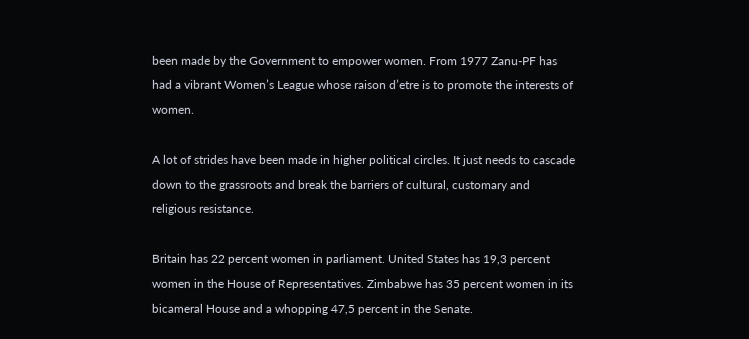been made by the Government to empower women. From 1977 Zanu-PF has had a vibrant Women’s League whose raison d’etre is to promote the interests of women.

A lot of strides have been made in higher political circles. It just needs to cascade down to the grassroots and break the barriers of cultural, customary and religious resistance.

Britain has 22 percent women in parliament. United States has 19,3 percent women in the House of Representatives. Zimbabwe has 35 percent women in its bicameral House and a whopping 47,5 percent in the Senate.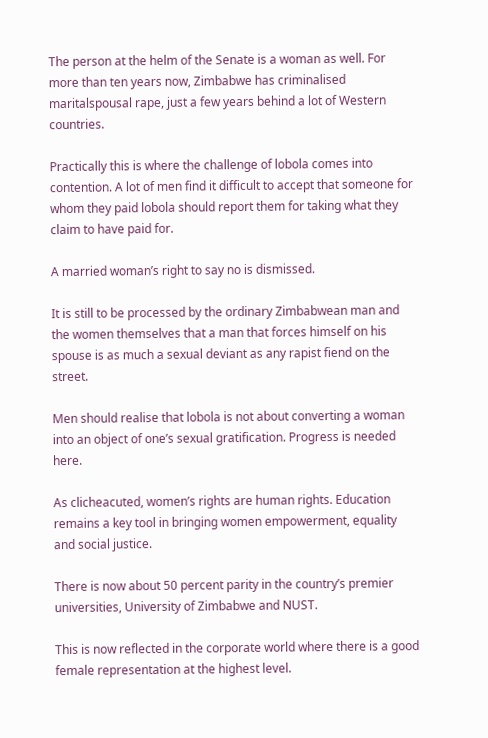The person at the helm of the Senate is a woman as well. For more than ten years now, Zimbabwe has criminalised maritalspousal rape, just a few years behind a lot of Western countries.

Practically this is where the challenge of lobola comes into contention. A lot of men find it difficult to accept that someone for whom they paid lobola should report them for taking what they claim to have paid for.

A married woman’s right to say no is dismissed.

It is still to be processed by the ordinary Zimbabwean man and the women themselves that a man that forces himself on his spouse is as much a sexual deviant as any rapist fiend on the street.

Men should realise that lobola is not about converting a woman into an object of one’s sexual gratification. Progress is needed here.

As clicheacuted, women’s rights are human rights. Education remains a key tool in bringing women empowerment, equality and social justice.

There is now about 50 percent parity in the country’s premier universities, University of Zimbabwe and NUST.

This is now reflected in the corporate world where there is a good female representation at the highest level.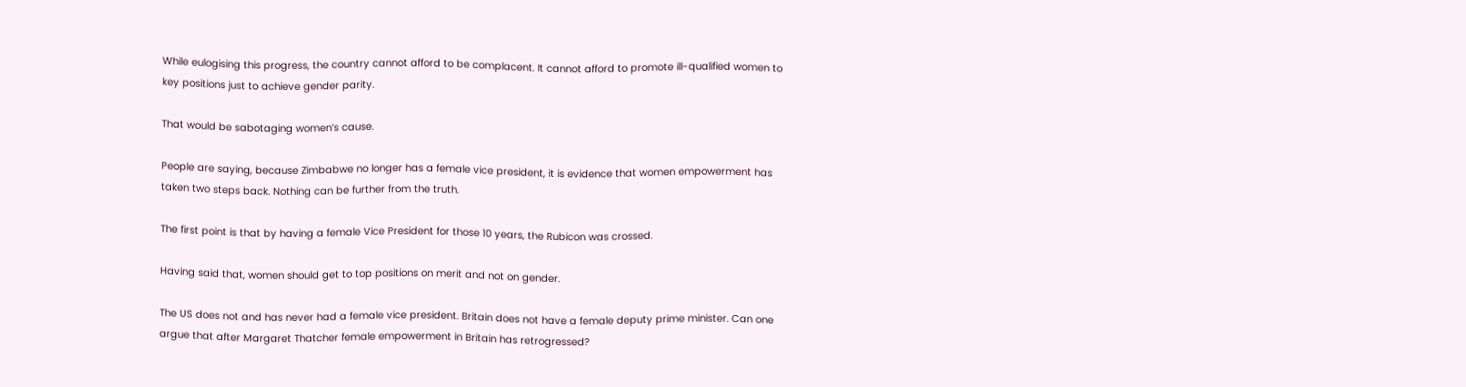While eulogising this progress, the country cannot afford to be complacent. It cannot afford to promote ill-qualified women to key positions just to achieve gender parity.

That would be sabotaging women’s cause.

People are saying, because Zimbabwe no longer has a female vice president, it is evidence that women empowerment has taken two steps back. Nothing can be further from the truth.

The first point is that by having a female Vice President for those 10 years, the Rubicon was crossed.

Having said that, women should get to top positions on merit and not on gender.

The US does not and has never had a female vice president. Britain does not have a female deputy prime minister. Can one argue that after Margaret Thatcher female empowerment in Britain has retrogressed?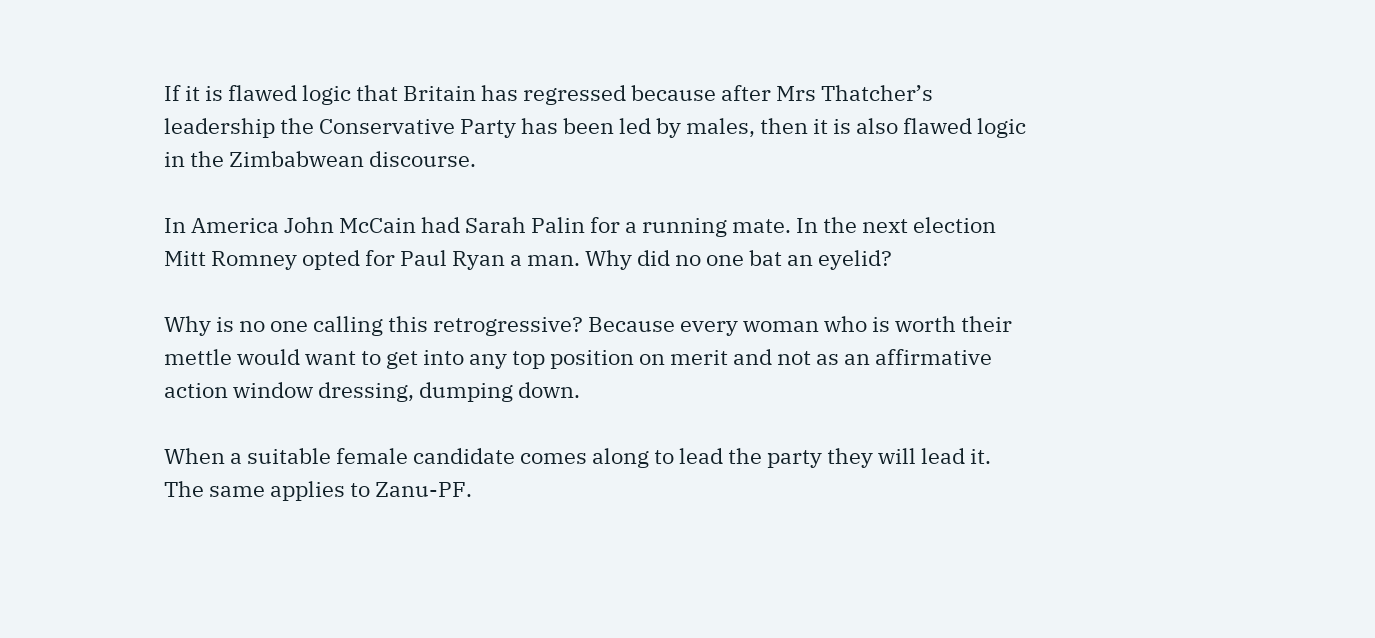If it is flawed logic that Britain has regressed because after Mrs Thatcher’s leadership the Conservative Party has been led by males, then it is also flawed logic in the Zimbabwean discourse.

In America John McCain had Sarah Palin for a running mate. In the next election Mitt Romney opted for Paul Ryan a man. Why did no one bat an eyelid?

Why is no one calling this retrogressive? Because every woman who is worth their mettle would want to get into any top position on merit and not as an affirmative action window dressing, dumping down.

When a suitable female candidate comes along to lead the party they will lead it. The same applies to Zanu-PF.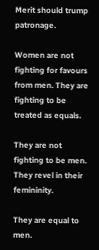Merit should trump patronage.

Women are not fighting for favours from men. They are fighting to be treated as equals.

They are not fighting to be men. They revel in their femininity.

They are equal to men.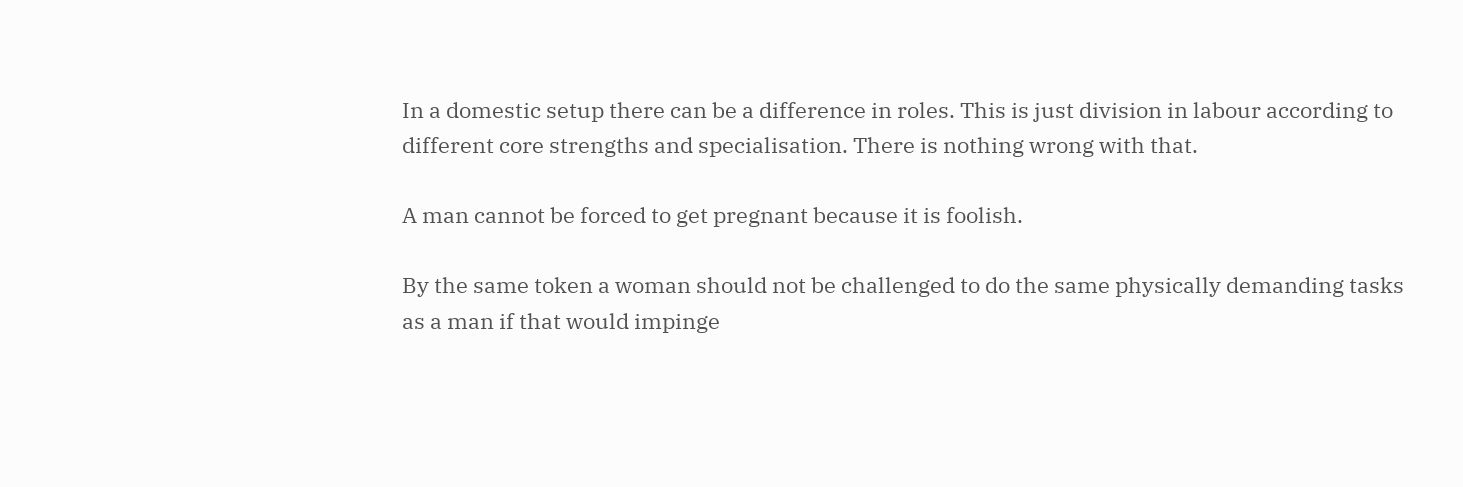In a domestic setup there can be a difference in roles. This is just division in labour according to different core strengths and specialisation. There is nothing wrong with that.

A man cannot be forced to get pregnant because it is foolish.

By the same token a woman should not be challenged to do the same physically demanding tasks as a man if that would impinge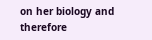on her biology and therefore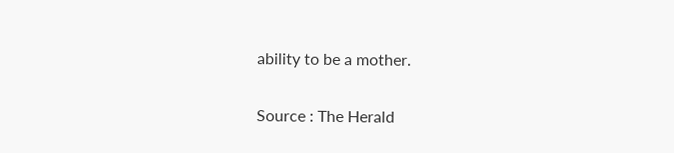ability to be a mother.

Source : The Herald